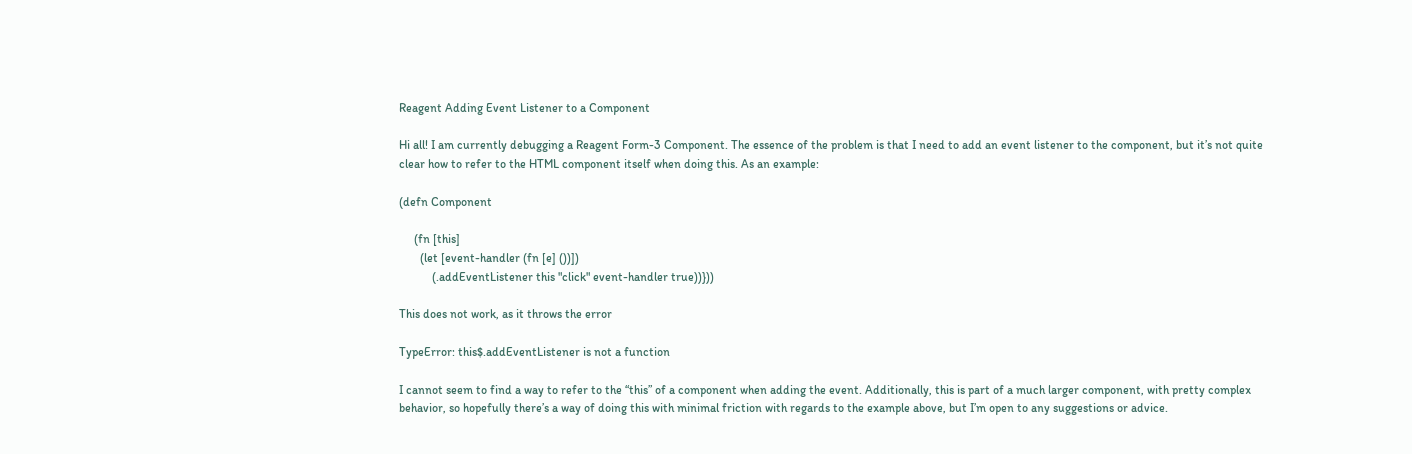Reagent Adding Event Listener to a Component

Hi all! I am currently debugging a Reagent Form-3 Component. The essence of the problem is that I need to add an event listener to the component, but it’s not quite clear how to refer to the HTML component itself when doing this. As an example:

(defn Component

     (fn [this]
       (let [event-handler (fn [e] ())])
           (.addEventListener this "click" event-handler true))}))

This does not work, as it throws the error

TypeError: this$.addEventListener is not a function

I cannot seem to find a way to refer to the “this” of a component when adding the event. Additionally, this is part of a much larger component, with pretty complex behavior, so hopefully there’s a way of doing this with minimal friction with regards to the example above, but I’m open to any suggestions or advice.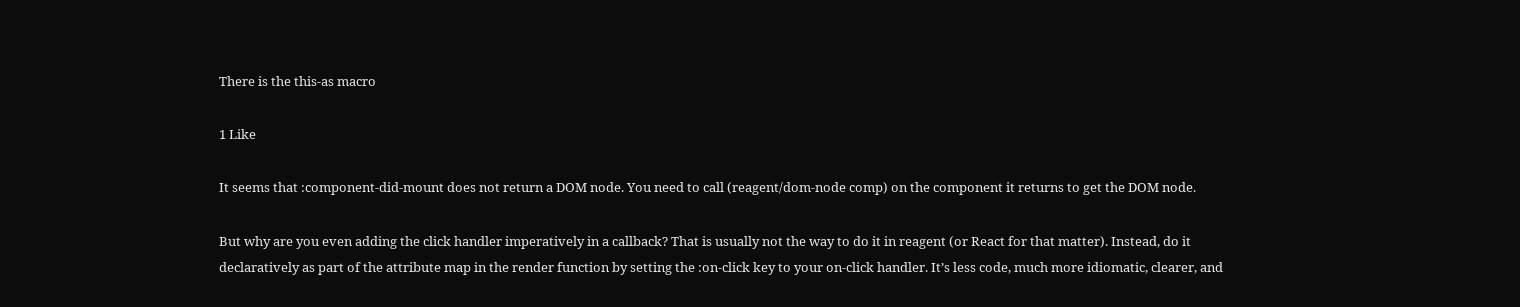There is the this-as macro

1 Like

It seems that :component-did-mount does not return a DOM node. You need to call (reagent/dom-node comp) on the component it returns to get the DOM node.

But why are you even adding the click handler imperatively in a callback? That is usually not the way to do it in reagent (or React for that matter). Instead, do it declaratively as part of the attribute map in the render function by setting the :on-click key to your on-click handler. It’s less code, much more idiomatic, clearer, and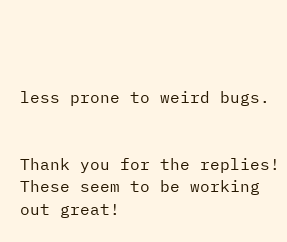less prone to weird bugs.


Thank you for the replies! These seem to be working out great!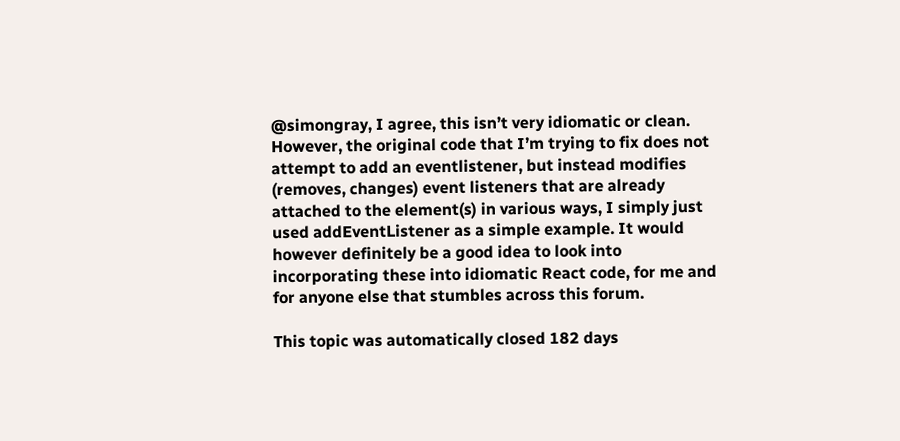@simongray, I agree, this isn’t very idiomatic or clean. However, the original code that I’m trying to fix does not attempt to add an eventlistener, but instead modifies (removes, changes) event listeners that are already attached to the element(s) in various ways, I simply just used addEventListener as a simple example. It would however definitely be a good idea to look into incorporating these into idiomatic React code, for me and for anyone else that stumbles across this forum.

This topic was automatically closed 182 days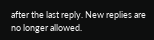after the last reply. New replies are no longer allowed.